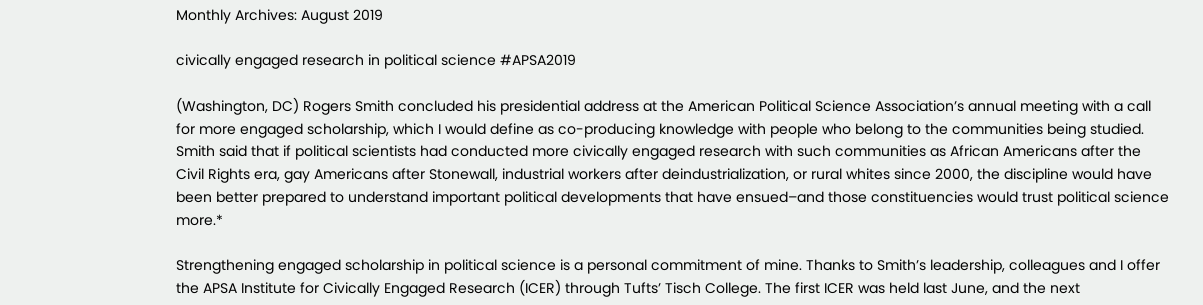Monthly Archives: August 2019

civically engaged research in political science #APSA2019

(Washington, DC) Rogers Smith concluded his presidential address at the American Political Science Association’s annual meeting with a call for more engaged scholarship, which I would define as co-producing knowledge with people who belong to the communities being studied. Smith said that if political scientists had conducted more civically engaged research with such communities as African Americans after the Civil Rights era, gay Americans after Stonewall, industrial workers after deindustrialization, or rural whites since 2000, the discipline would have been better prepared to understand important political developments that have ensued–and those constituencies would trust political science more.*

Strengthening engaged scholarship in political science is a personal commitment of mine. Thanks to Smith’s leadership, colleagues and I offer the APSA Institute for Civically Engaged Research (ICER) through Tufts’ Tisch College. The first ICER was held last June, and the next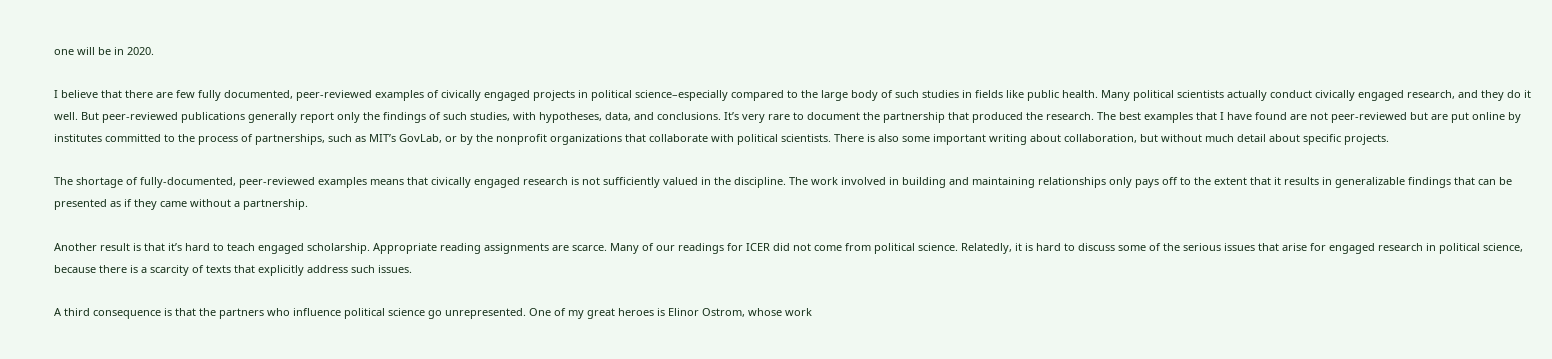one will be in 2020.

I believe that there are few fully documented, peer-reviewed examples of civically engaged projects in political science–especially compared to the large body of such studies in fields like public health. Many political scientists actually conduct civically engaged research, and they do it well. But peer-reviewed publications generally report only the findings of such studies, with hypotheses, data, and conclusions. It’s very rare to document the partnership that produced the research. The best examples that I have found are not peer-reviewed but are put online by institutes committed to the process of partnerships, such as MIT’s GovLab, or by the nonprofit organizations that collaborate with political scientists. There is also some important writing about collaboration, but without much detail about specific projects.

The shortage of fully-documented, peer-reviewed examples means that civically engaged research is not sufficiently valued in the discipline. The work involved in building and maintaining relationships only pays off to the extent that it results in generalizable findings that can be presented as if they came without a partnership.

Another result is that it’s hard to teach engaged scholarship. Appropriate reading assignments are scarce. Many of our readings for ICER did not come from political science. Relatedly, it is hard to discuss some of the serious issues that arise for engaged research in political science, because there is a scarcity of texts that explicitly address such issues.

A third consequence is that the partners who influence political science go unrepresented. One of my great heroes is Elinor Ostrom, whose work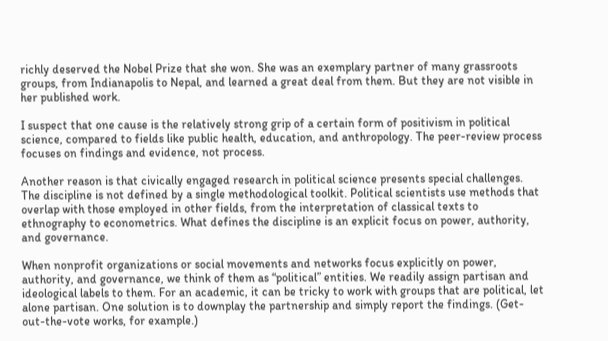richly deserved the Nobel Prize that she won. She was an exemplary partner of many grassroots groups, from Indianapolis to Nepal, and learned a great deal from them. But they are not visible in her published work.

I suspect that one cause is the relatively strong grip of a certain form of positivism in political science, compared to fields like public health, education, and anthropology. The peer-review process focuses on findings and evidence, not process.

Another reason is that civically engaged research in political science presents special challenges. The discipline is not defined by a single methodological toolkit. Political scientists use methods that overlap with those employed in other fields, from the interpretation of classical texts to ethnography to econometrics. What defines the discipline is an explicit focus on power, authority, and governance.

When nonprofit organizations or social movements and networks focus explicitly on power, authority, and governance, we think of them as “political” entities. We readily assign partisan and ideological labels to them. For an academic, it can be tricky to work with groups that are political, let alone partisan. One solution is to downplay the partnership and simply report the findings. (Get-out-the-vote works, for example.)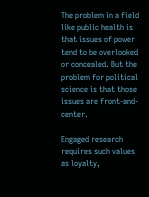The problem in a field like public health is that issues of power tend to be overlooked or concealed. But the problem for political science is that those issues are front-and-center.

Engaged research requires such values as loyalty,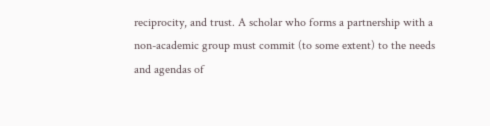reciprocity, and trust. A scholar who forms a partnership with a non-academic group must commit (to some extent) to the needs and agendas of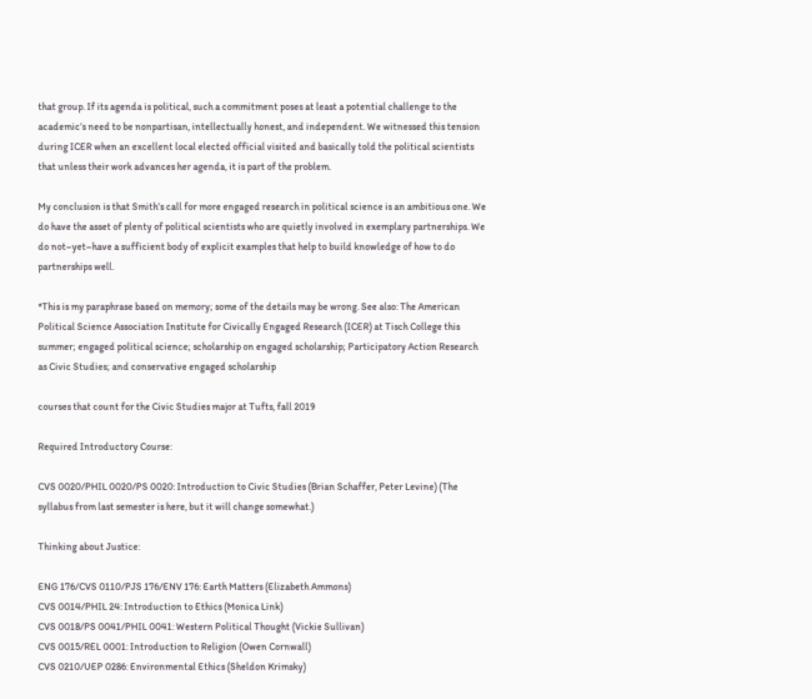that group. If its agenda is political, such a commitment poses at least a potential challenge to the academic’s need to be nonpartisan, intellectually honest, and independent. We witnessed this tension during ICER when an excellent local elected official visited and basically told the political scientists that unless their work advances her agenda, it is part of the problem.

My conclusion is that Smith’s call for more engaged research in political science is an ambitious one. We do have the asset of plenty of political scientists who are quietly involved in exemplary partnerships. We do not–yet–have a sufficient body of explicit examples that help to build knowledge of how to do partnerships well.

*This is my paraphrase based on memory; some of the details may be wrong. See also: The American Political Science Association Institute for Civically Engaged Research (ICER) at Tisch College this summer; engaged political science; scholarship on engaged scholarship; Participatory Action Research as Civic Studies; and conservative engaged scholarship

courses that count for the Civic Studies major at Tufts, fall 2019

Required Introductory Course:

CVS 0020/PHIL 0020/PS 0020: Introduction to Civic Studies (Brian Schaffer, Peter Levine) (The syllabus from last semester is here, but it will change somewhat.)

Thinking about Justice:

ENG 176/CVS 0110/PJS 176/ENV 176: Earth Matters (Elizabeth Ammons)
CVS 0014/PHIL 24: Introduction to Ethics (Monica Link)
CVS 0018/PS 0041/PHIL 0041: Western Political Thought (Vickie Sullivan)
CVS 0015/REL 0001: Introduction to Religion (Owen Cornwall)
CVS 0210/UEP 0286: Environmental Ethics (Sheldon Krimsky)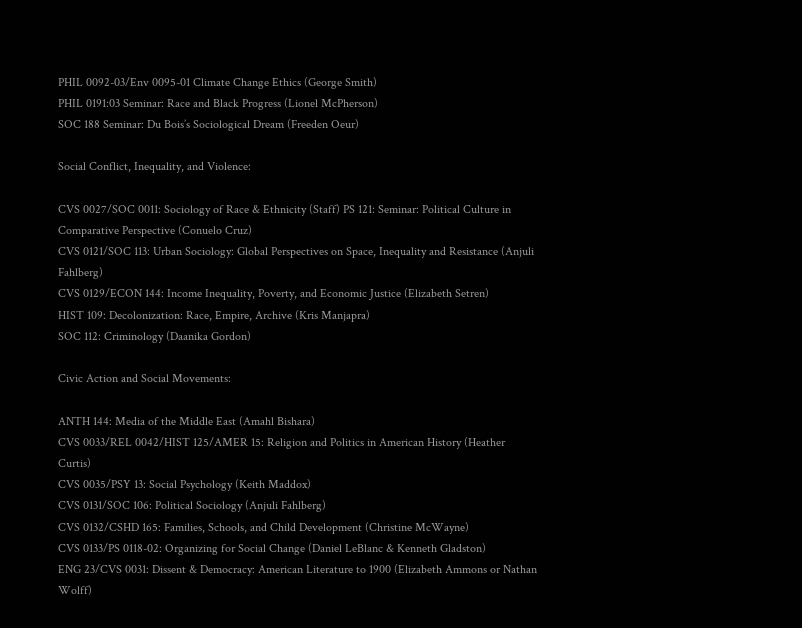PHIL 0092-03/Env 0095-01 Climate Change Ethics (George Smith)
PHIL 0191:03 Seminar: Race and Black Progress (Lionel McPherson)
SOC 188 Seminar: Du Bois’s Sociological Dream (Freeden Oeur)

Social Conflict, Inequality, and Violence:

CVS 0027/SOC 0011: Sociology of Race & Ethnicity (Staff) PS 121: Seminar: Political Culture in Comparative Perspective (Conuelo Cruz)
CVS 0121/SOC 113: Urban Sociology: Global Perspectives on Space, Inequality and Resistance (Anjuli Fahlberg)
CVS 0129/ECON 144: Income Inequality, Poverty, and Economic Justice (Elizabeth Setren)
HIST 109: Decolonization: Race, Empire, Archive (Kris Manjapra)
SOC 112: Criminology (Daanika Gordon)

Civic Action and Social Movements:

ANTH 144: Media of the Middle East (Amahl Bishara)
CVS 0033/REL 0042/HIST 125/AMER 15: Religion and Politics in American History (Heather Curtis)
CVS 0035/PSY 13: Social Psychology (Keith Maddox)
CVS 0131/SOC 106: Political Sociology (Anjuli Fahlberg)
CVS 0132/CSHD 165: Families, Schools, and Child Development (Christine McWayne)
CVS 0133/PS 0118-02: Organizing for Social Change (Daniel LeBlanc & Kenneth Gladston)
ENG 23/CVS 0031: Dissent & Democracy: American Literature to 1900 (Elizabeth Ammons or Nathan Wolff)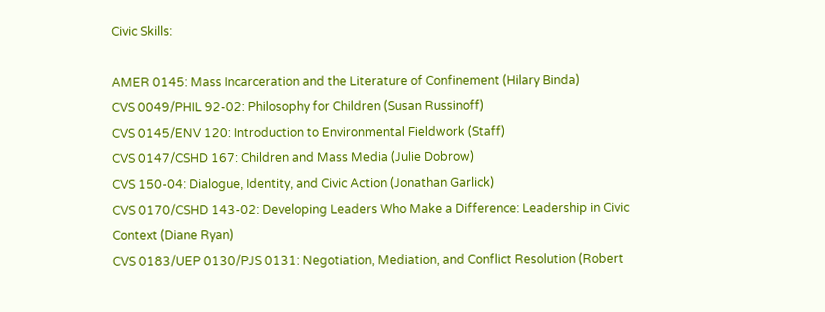Civic Skills:

AMER 0145: Mass Incarceration and the Literature of Confinement (Hilary Binda)
CVS 0049/PHIL 92-02: Philosophy for Children (Susan Russinoff)
CVS 0145/ENV 120: Introduction to Environmental Fieldwork (Staff)
CVS 0147/CSHD 167: Children and Mass Media (Julie Dobrow)
CVS 150-04: Dialogue, Identity, and Civic Action (Jonathan Garlick)
CVS 0170/CSHD 143-02: Developing Leaders Who Make a Difference: Leadership in Civic Context (Diane Ryan)
CVS 0183/UEP 0130/PJS 0131: Negotiation, Mediation, and Conflict Resolution (Robert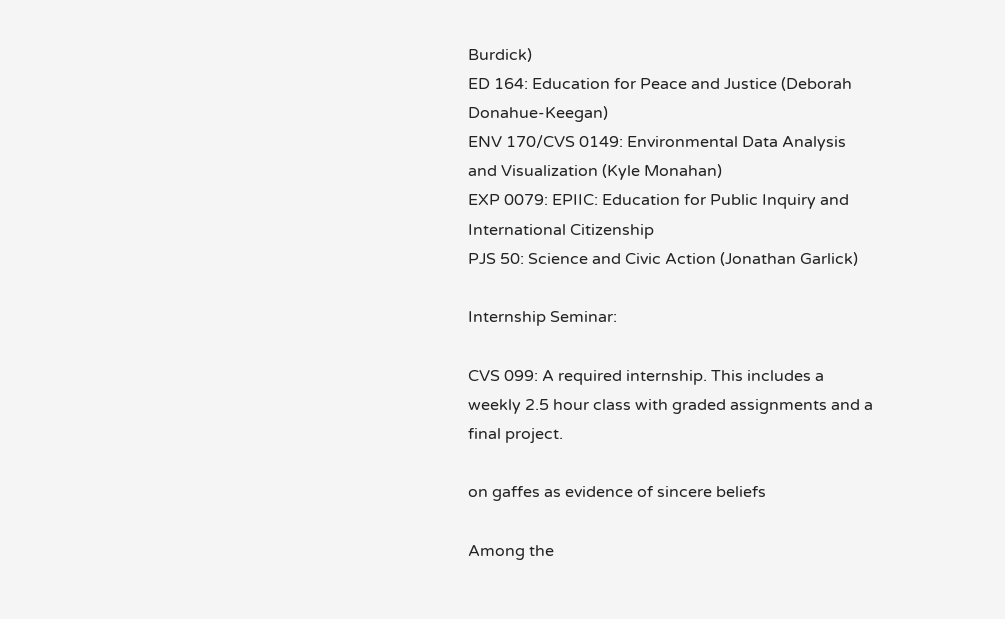Burdick)
ED 164: Education for Peace and Justice (Deborah Donahue-Keegan)
ENV 170/CVS 0149: Environmental Data Analysis and Visualization (Kyle Monahan)
EXP 0079: EPIIC: Education for Public Inquiry and International Citizenship
PJS 50: Science and Civic Action (Jonathan Garlick)

Internship Seminar:

CVS 099: A required internship. This includes a weekly 2.5 hour class with graded assignments and a final project.

on gaffes as evidence of sincere beliefs

Among the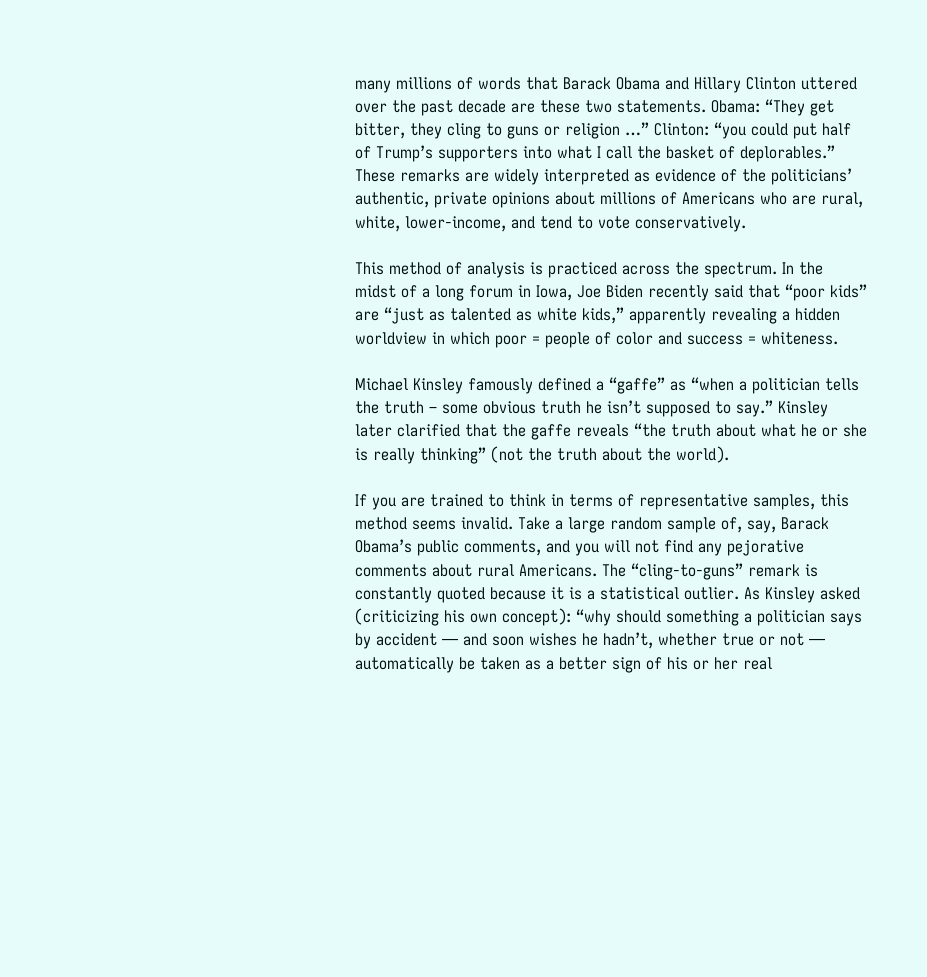many millions of words that Barack Obama and Hillary Clinton uttered over the past decade are these two statements. Obama: “They get bitter, they cling to guns or religion …” Clinton: “you could put half of Trump’s supporters into what I call the basket of deplorables.” These remarks are widely interpreted as evidence of the politicians’ authentic, private opinions about millions of Americans who are rural, white, lower-income, and tend to vote conservatively.

This method of analysis is practiced across the spectrum. In the midst of a long forum in Iowa, Joe Biden recently said that “poor kids” are “just as talented as white kids,” apparently revealing a hidden worldview in which poor = people of color and success = whiteness.

Michael Kinsley famously defined a “gaffe” as “when a politician tells the truth – some obvious truth he isn’t supposed to say.” Kinsley later clarified that the gaffe reveals “the truth about what he or she is really thinking” (not the truth about the world).

If you are trained to think in terms of representative samples, this method seems invalid. Take a large random sample of, say, Barack Obama’s public comments, and you will not find any pejorative comments about rural Americans. The “cling-to-guns” remark is constantly quoted because it is a statistical outlier. As Kinsley asked (criticizing his own concept): “why should something a politician says by accident — and soon wishes he hadn’t, whether true or not — automatically be taken as a better sign of his or her real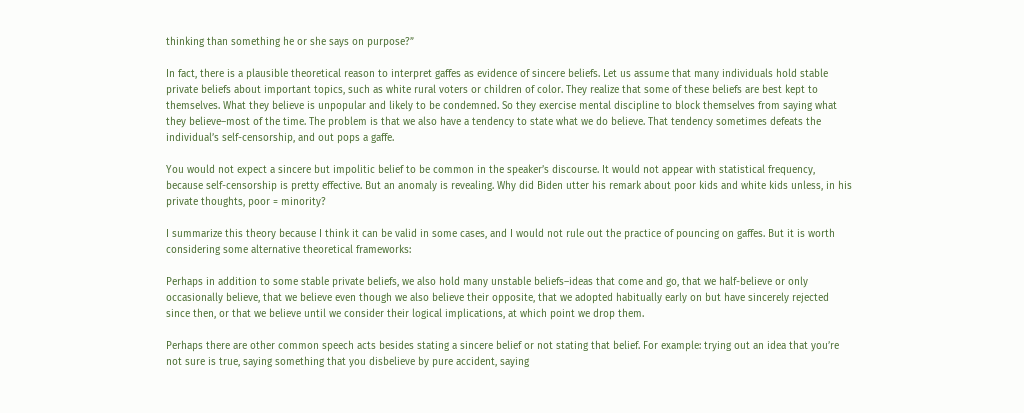thinking than something he or she says on purpose?”

In fact, there is a plausible theoretical reason to interpret gaffes as evidence of sincere beliefs. Let us assume that many individuals hold stable private beliefs about important topics, such as white rural voters or children of color. They realize that some of these beliefs are best kept to themselves. What they believe is unpopular and likely to be condemned. So they exercise mental discipline to block themselves from saying what they believe–most of the time. The problem is that we also have a tendency to state what we do believe. That tendency sometimes defeats the individual’s self-censorship, and out pops a gaffe.

You would not expect a sincere but impolitic belief to be common in the speaker’s discourse. It would not appear with statistical frequency, because self-censorship is pretty effective. But an anomaly is revealing. Why did Biden utter his remark about poor kids and white kids unless, in his private thoughts, poor = minority?

I summarize this theory because I think it can be valid in some cases, and I would not rule out the practice of pouncing on gaffes. But it is worth considering some alternative theoretical frameworks:

Perhaps in addition to some stable private beliefs, we also hold many unstable beliefs–ideas that come and go, that we half-believe or only occasionally believe, that we believe even though we also believe their opposite, that we adopted habitually early on but have sincerely rejected since then, or that we believe until we consider their logical implications, at which point we drop them.

Perhaps there are other common speech acts besides stating a sincere belief or not stating that belief. For example: trying out an idea that you’re not sure is true, saying something that you disbelieve by pure accident, saying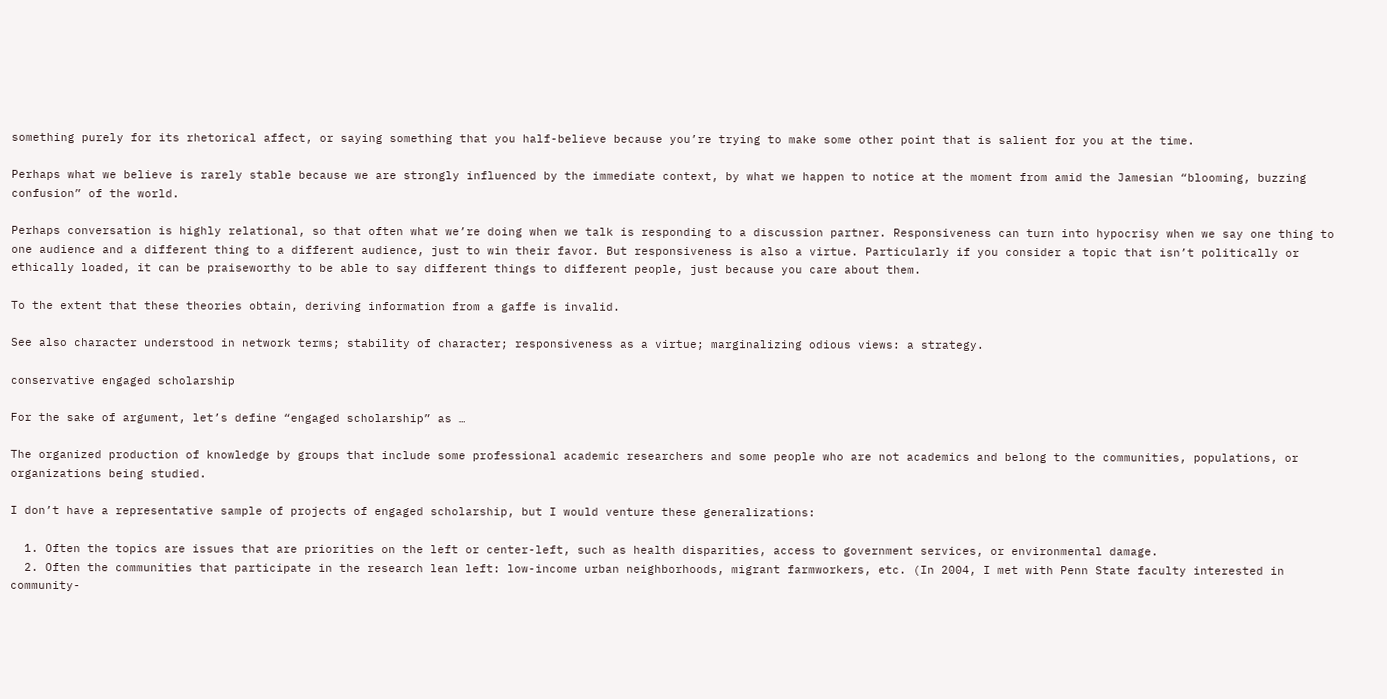something purely for its rhetorical affect, or saying something that you half-believe because you’re trying to make some other point that is salient for you at the time.

Perhaps what we believe is rarely stable because we are strongly influenced by the immediate context, by what we happen to notice at the moment from amid the Jamesian “blooming, buzzing confusion” of the world.

Perhaps conversation is highly relational, so that often what we’re doing when we talk is responding to a discussion partner. Responsiveness can turn into hypocrisy when we say one thing to one audience and a different thing to a different audience, just to win their favor. But responsiveness is also a virtue. Particularly if you consider a topic that isn’t politically or ethically loaded, it can be praiseworthy to be able to say different things to different people, just because you care about them.

To the extent that these theories obtain, deriving information from a gaffe is invalid.

See also character understood in network terms; stability of character; responsiveness as a virtue; marginalizing odious views: a strategy.

conservative engaged scholarship

For the sake of argument, let’s define “engaged scholarship” as …

The organized production of knowledge by groups that include some professional academic researchers and some people who are not academics and belong to the communities, populations, or organizations being studied.

I don’t have a representative sample of projects of engaged scholarship, but I would venture these generalizations:

  1. Often the topics are issues that are priorities on the left or center-left, such as health disparities, access to government services, or environmental damage.
  2. Often the communities that participate in the research lean left: low-income urban neighborhoods, migrant farmworkers, etc. (In 2004, I met with Penn State faculty interested in community-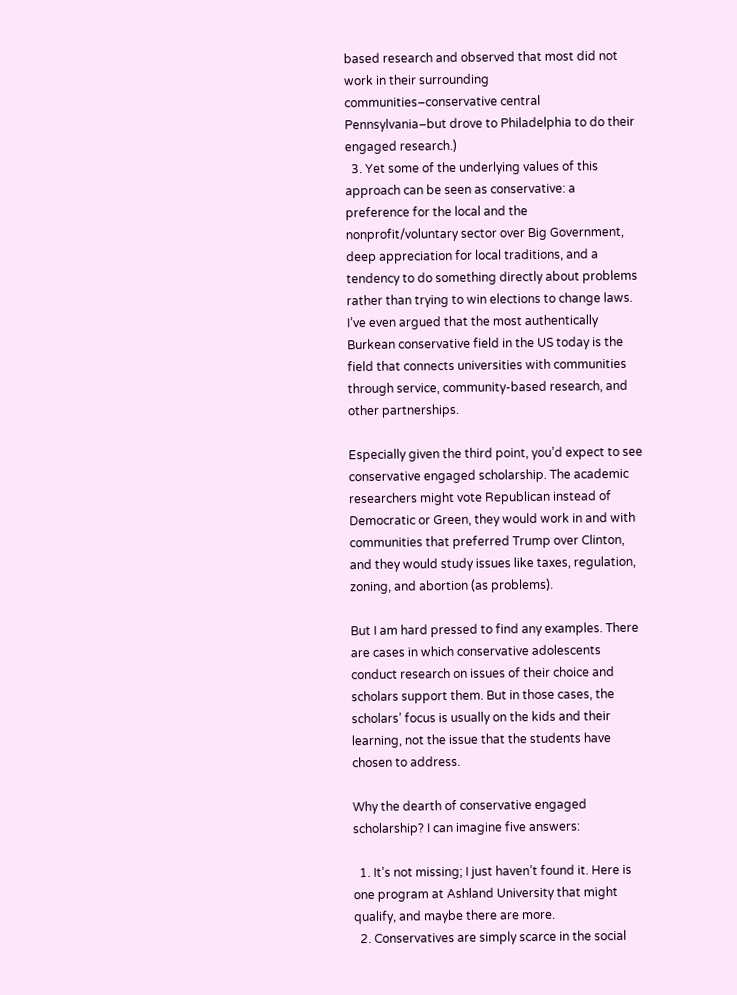based research and observed that most did not work in their surrounding communities–conservative central Pennsylvania–but drove to Philadelphia to do their engaged research.)
  3. Yet some of the underlying values of this approach can be seen as conservative: a preference for the local and the nonprofit/voluntary sector over Big Government, deep appreciation for local traditions, and a tendency to do something directly about problems rather than trying to win elections to change laws. I’ve even argued that the most authentically Burkean conservative field in the US today is the field that connects universities with communities through service, community-based research, and other partnerships.

Especially given the third point, you’d expect to see conservative engaged scholarship. The academic researchers might vote Republican instead of Democratic or Green, they would work in and with communities that preferred Trump over Clinton, and they would study issues like taxes, regulation, zoning, and abortion (as problems).

But I am hard pressed to find any examples. There are cases in which conservative adolescents conduct research on issues of their choice and scholars support them. But in those cases, the scholars’ focus is usually on the kids and their learning, not the issue that the students have chosen to address.

Why the dearth of conservative engaged scholarship? I can imagine five answers:

  1. It’s not missing; I just haven’t found it. Here is one program at Ashland University that might qualify, and maybe there are more.
  2. Conservatives are simply scarce in the social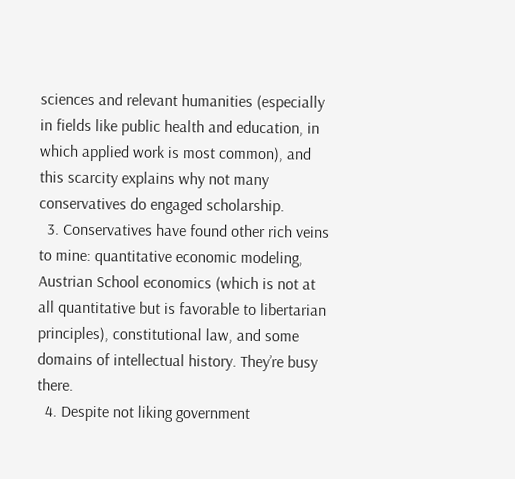sciences and relevant humanities (especially in fields like public health and education, in which applied work is most common), and this scarcity explains why not many conservatives do engaged scholarship.
  3. Conservatives have found other rich veins to mine: quantitative economic modeling, Austrian School economics (which is not at all quantitative but is favorable to libertarian principles), constitutional law, and some domains of intellectual history. They’re busy there.
  4. Despite not liking government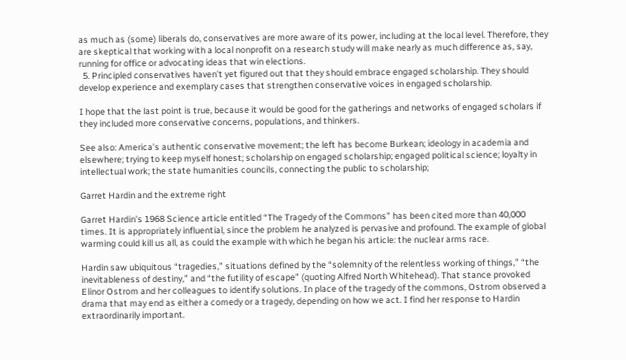as much as (some) liberals do, conservatives are more aware of its power, including at the local level. Therefore, they are skeptical that working with a local nonprofit on a research study will make nearly as much difference as, say, running for office or advocating ideas that win elections.
  5. Principled conservatives haven’t yet figured out that they should embrace engaged scholarship. They should develop experience and exemplary cases that strengthen conservative voices in engaged scholarship.

I hope that the last point is true, because it would be good for the gatherings and networks of engaged scholars if they included more conservative concerns, populations, and thinkers.

See also: America’s authentic conservative movement; the left has become Burkean; ideology in academia and elsewhere; trying to keep myself honest; scholarship on engaged scholarship; engaged political science; loyalty in intellectual work; the state humanities councils, connecting the public to scholarship;

Garret Hardin and the extreme right

Garret Hardin’s 1968 Science article entitled “The Tragedy of the Commons” has been cited more than 40,000 times. It is appropriately influential, since the problem he analyzed is pervasive and profound. The example of global warming could kill us all, as could the example with which he began his article: the nuclear arms race.

Hardin saw ubiquitous “tragedies,” situations defined by the “solemnity of the relentless working of things,” “the inevitableness of destiny,” and “the futility of escape” (quoting Alfred North Whitehead). That stance provoked Elinor Ostrom and her colleagues to identify solutions. In place of the tragedy of the commons, Ostrom observed a drama that may end as either a comedy or a tragedy, depending on how we act. I find her response to Hardin extraordinarily important.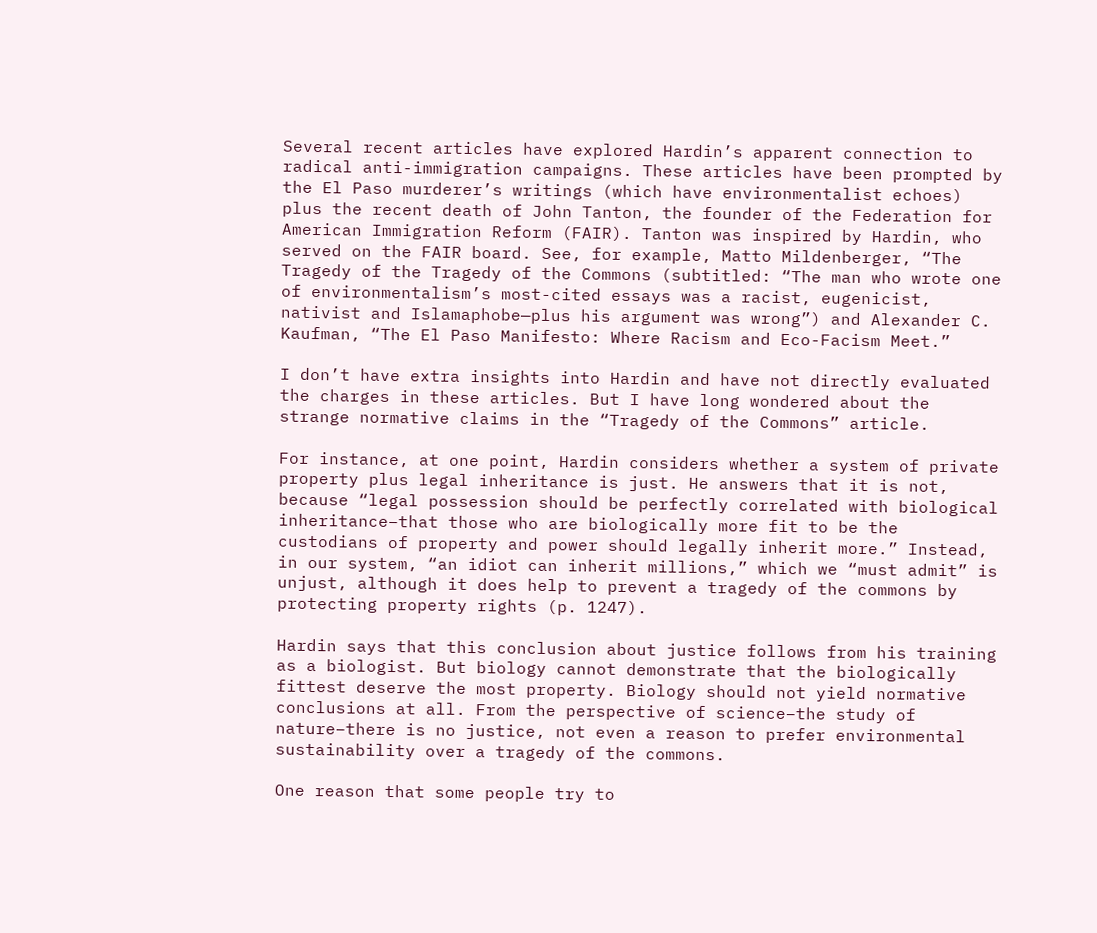Several recent articles have explored Hardin’s apparent connection to radical anti-immigration campaigns. These articles have been prompted by the El Paso murderer’s writings (which have environmentalist echoes) plus the recent death of John Tanton, the founder of the Federation for American Immigration Reform (FAIR). Tanton was inspired by Hardin, who served on the FAIR board. See, for example, Matto Mildenberger, “The Tragedy of the Tragedy of the Commons (subtitled: “The man who wrote one of environmentalism’s most-cited essays was a racist, eugenicist, nativist and Islamaphobe—plus his argument was wrong”) and Alexander C. Kaufman, “The El Paso Manifesto: Where Racism and Eco-Facism Meet.”

I don’t have extra insights into Hardin and have not directly evaluated the charges in these articles. But I have long wondered about the strange normative claims in the “Tragedy of the Commons” article.

For instance, at one point, Hardin considers whether a system of private property plus legal inheritance is just. He answers that it is not, because “legal possession should be perfectly correlated with biological inheritance–that those who are biologically more fit to be the custodians of property and power should legally inherit more.” Instead, in our system, “an idiot can inherit millions,” which we “must admit” is unjust, although it does help to prevent a tragedy of the commons by protecting property rights (p. 1247).

Hardin says that this conclusion about justice follows from his training as a biologist. But biology cannot demonstrate that the biologically fittest deserve the most property. Biology should not yield normative conclusions at all. From the perspective of science–the study of nature–there is no justice, not even a reason to prefer environmental sustainability over a tragedy of the commons.

One reason that some people try to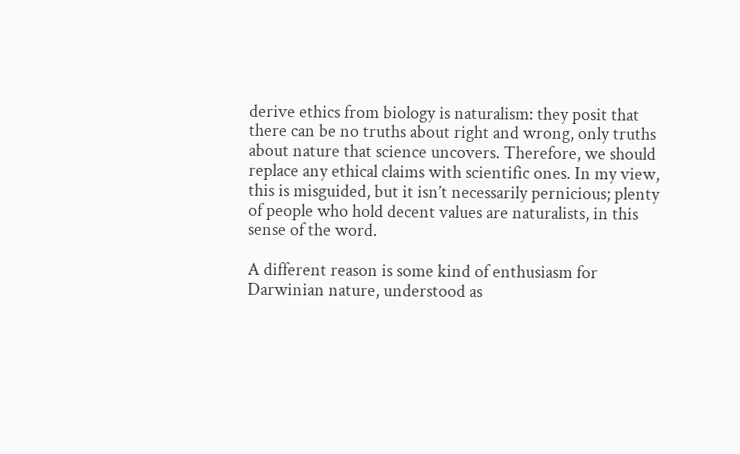derive ethics from biology is naturalism: they posit that there can be no truths about right and wrong, only truths about nature that science uncovers. Therefore, we should replace any ethical claims with scientific ones. In my view, this is misguided, but it isn’t necessarily pernicious; plenty of people who hold decent values are naturalists, in this sense of the word.

A different reason is some kind of enthusiasm for Darwinian nature, understood as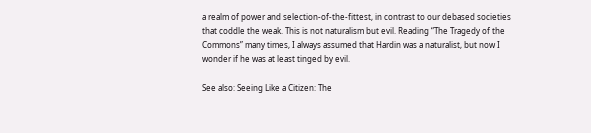a realm of power and selection-of-the-fittest, in contrast to our debased societies that coddle the weak. This is not naturalism but evil. Reading “The Tragedy of the Commons” many times, I always assumed that Hardin was a naturalist, but now I wonder if he was at least tinged by evil.

See also: Seeing Like a Citizen: The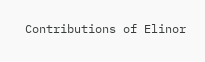Contributions of Elinor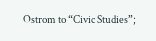Ostrom to “Civic Studies”;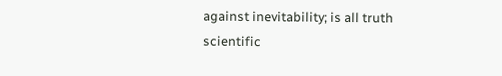against inevitability; is all truth scientific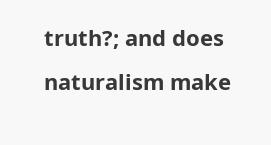truth?; and does naturalism make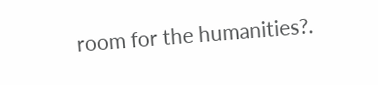room for the humanities?.